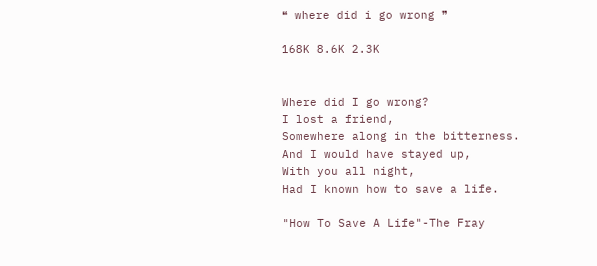❝ where did i go wrong ❞

168K 8.6K 2.3K


Where did I go wrong?
I lost a friend,
Somewhere along in the bitterness.
And I would have stayed up,
With you all night,
Had I known how to save a life.

"How To Save A Life"-The Fray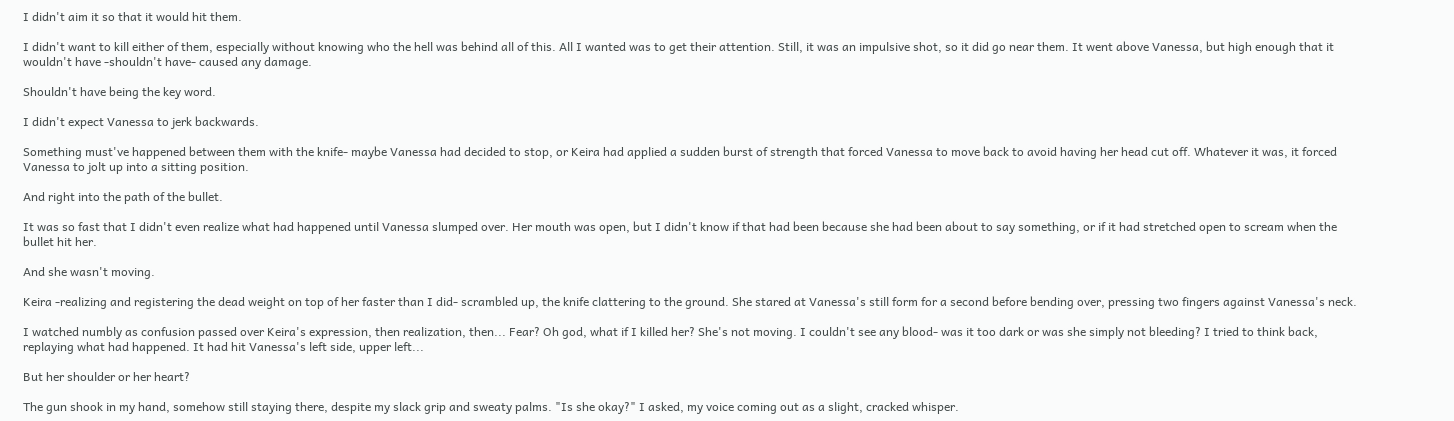I didn't aim it so that it would hit them.

I didn't want to kill either of them, especially without knowing who the hell was behind all of this. All I wanted was to get their attention. Still, it was an impulsive shot, so it did go near them. It went above Vanessa, but high enough that it wouldn't have -shouldn't have- caused any damage.

Shouldn't have being the key word.

I didn't expect Vanessa to jerk backwards.

Something must've happened between them with the knife- maybe Vanessa had decided to stop, or Keira had applied a sudden burst of strength that forced Vanessa to move back to avoid having her head cut off. Whatever it was, it forced Vanessa to jolt up into a sitting position.

And right into the path of the bullet.

It was so fast that I didn't even realize what had happened until Vanessa slumped over. Her mouth was open, but I didn't know if that had been because she had been about to say something, or if it had stretched open to scream when the bullet hit her.

And she wasn't moving.

Keira -realizing and registering the dead weight on top of her faster than I did- scrambled up, the knife clattering to the ground. She stared at Vanessa's still form for a second before bending over, pressing two fingers against Vanessa's neck.

I watched numbly as confusion passed over Keira's expression, then realization, then... Fear? Oh god, what if I killed her? She's not moving. I couldn't see any blood- was it too dark or was she simply not bleeding? I tried to think back, replaying what had happened. It had hit Vanessa's left side, upper left...

But her shoulder or her heart?

The gun shook in my hand, somehow still staying there, despite my slack grip and sweaty palms. "Is she okay?" I asked, my voice coming out as a slight, cracked whisper.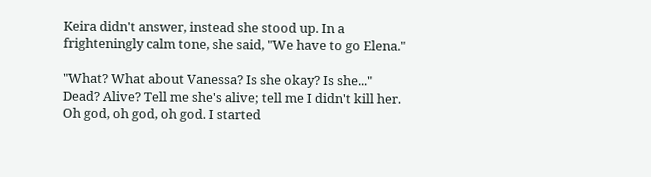Keira didn't answer, instead she stood up. In a frighteningly calm tone, she said, "We have to go Elena."

"What? What about Vanessa? Is she okay? Is she..." Dead? Alive? Tell me she's alive; tell me I didn't kill her. Oh god, oh god, oh god. I started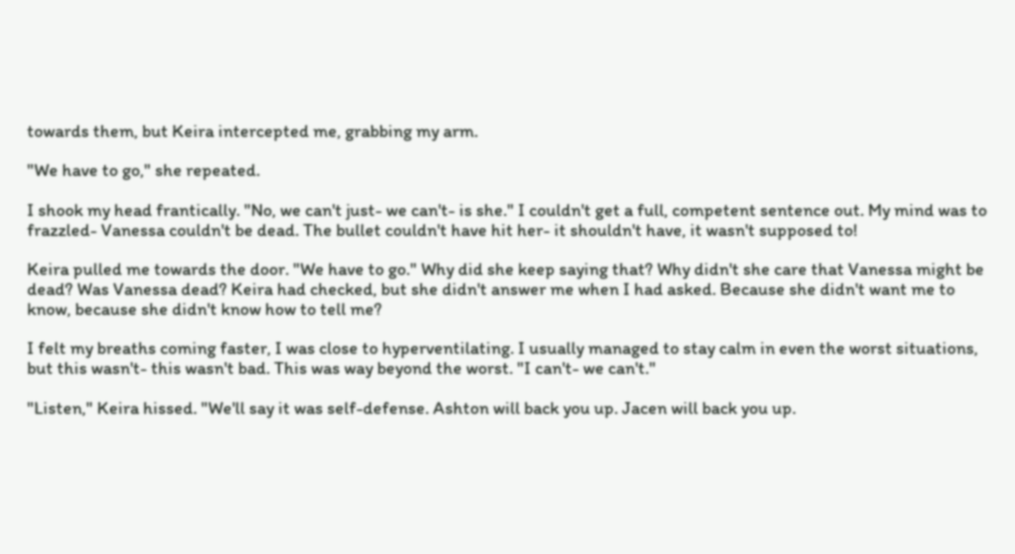towards them, but Keira intercepted me, grabbing my arm.

"We have to go," she repeated.

I shook my head frantically. "No, we can't just- we can't- is she." I couldn't get a full, competent sentence out. My mind was to frazzled- Vanessa couldn't be dead. The bullet couldn't have hit her- it shouldn't have, it wasn't supposed to!

Keira pulled me towards the door. "We have to go." Why did she keep saying that? Why didn't she care that Vanessa might be dead? Was Vanessa dead? Keira had checked, but she didn't answer me when I had asked. Because she didn't want me to know, because she didn't know how to tell me?

I felt my breaths coming faster, I was close to hyperventilating. I usually managed to stay calm in even the worst situations, but this wasn't- this wasn't bad. This was way beyond the worst. "I can't- we can't."

"Listen," Keira hissed. "We'll say it was self-defense. Ashton will back you up. Jacen will back you up.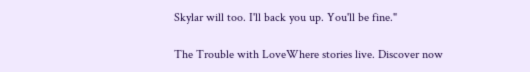Skylar will too. I'll back you up. You'll be fine."

The Trouble with LoveWhere stories live. Discover now